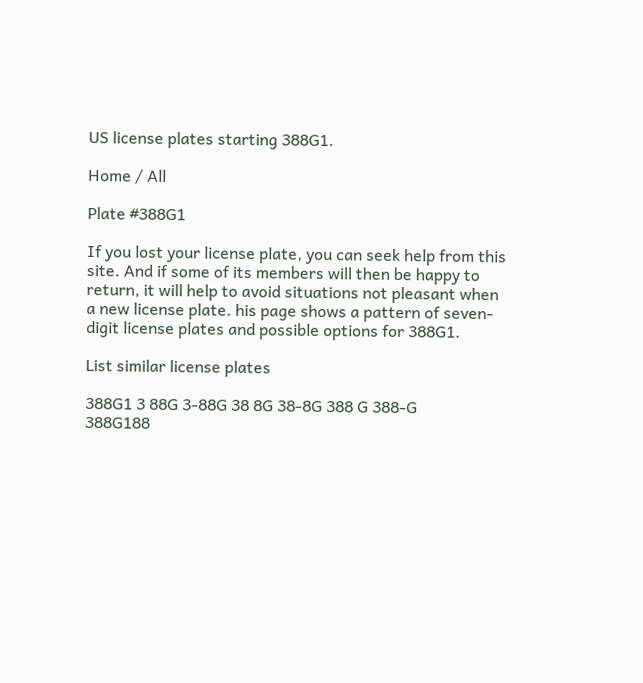US license plates starting 388G1.

Home / All

Plate #388G1

If you lost your license plate, you can seek help from this site. And if some of its members will then be happy to return, it will help to avoid situations not pleasant when a new license plate. his page shows a pattern of seven-digit license plates and possible options for 388G1.

List similar license plates

388G1 3 88G 3-88G 38 8G 38-8G 388 G 388-G
388G188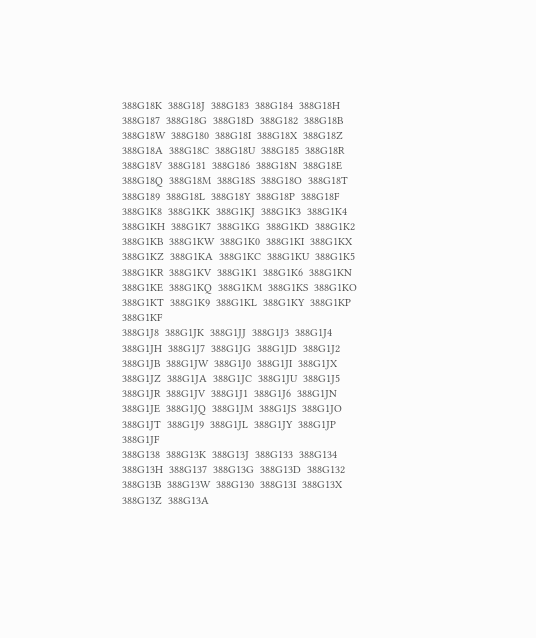388G18K  388G18J  388G183  388G184  388G18H  388G187  388G18G  388G18D  388G182  388G18B  388G18W  388G180  388G18I  388G18X  388G18Z  388G18A  388G18C  388G18U  388G185  388G18R  388G18V  388G181  388G186  388G18N  388G18E  388G18Q  388G18M  388G18S  388G18O  388G18T  388G189  388G18L  388G18Y  388G18P  388G18F
388G1K8  388G1KK  388G1KJ  388G1K3  388G1K4  388G1KH  388G1K7  388G1KG  388G1KD  388G1K2  388G1KB  388G1KW  388G1K0  388G1KI  388G1KX  388G1KZ  388G1KA  388G1KC  388G1KU  388G1K5  388G1KR  388G1KV  388G1K1  388G1K6  388G1KN  388G1KE  388G1KQ  388G1KM  388G1KS  388G1KO  388G1KT  388G1K9  388G1KL  388G1KY  388G1KP  388G1KF
388G1J8  388G1JK  388G1JJ  388G1J3  388G1J4  388G1JH  388G1J7  388G1JG  388G1JD  388G1J2  388G1JB  388G1JW  388G1J0  388G1JI  388G1JX  388G1JZ  388G1JA  388G1JC  388G1JU  388G1J5  388G1JR  388G1JV  388G1J1  388G1J6  388G1JN  388G1JE  388G1JQ  388G1JM  388G1JS  388G1JO  388G1JT  388G1J9  388G1JL  388G1JY  388G1JP  388G1JF
388G138  388G13K  388G13J  388G133  388G134  388G13H  388G137  388G13G  388G13D  388G132  388G13B  388G13W  388G130  388G13I  388G13X  388G13Z  388G13A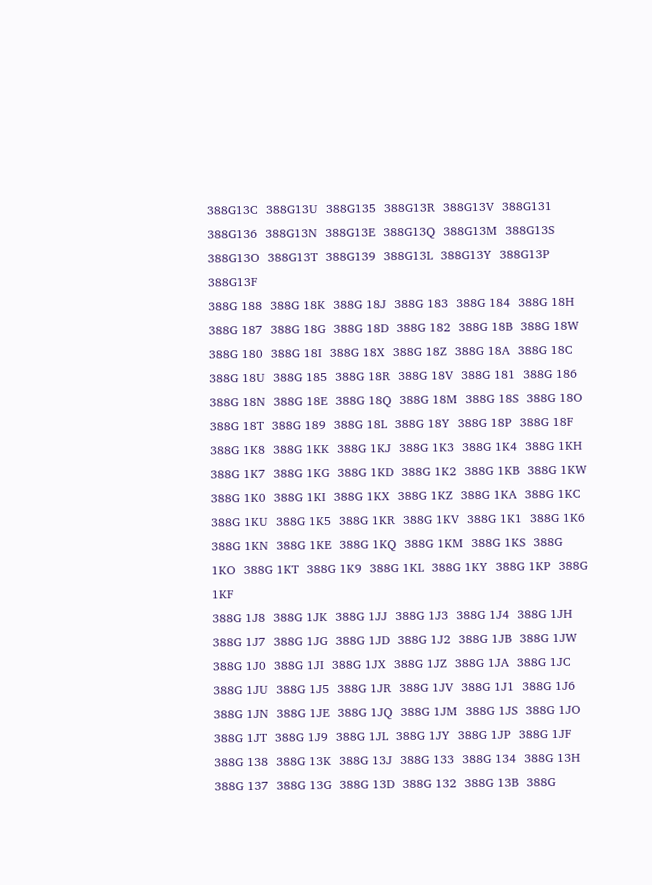388G13C  388G13U  388G135  388G13R  388G13V  388G131  388G136  388G13N  388G13E  388G13Q  388G13M  388G13S  388G13O  388G13T  388G139  388G13L  388G13Y  388G13P  388G13F
388G 188  388G 18K  388G 18J  388G 183  388G 184  388G 18H  388G 187  388G 18G  388G 18D  388G 182  388G 18B  388G 18W  388G 180  388G 18I  388G 18X  388G 18Z  388G 18A  388G 18C  388G 18U  388G 185  388G 18R  388G 18V  388G 181  388G 186  388G 18N  388G 18E  388G 18Q  388G 18M  388G 18S  388G 18O  388G 18T  388G 189  388G 18L  388G 18Y  388G 18P  388G 18F
388G 1K8  388G 1KK  388G 1KJ  388G 1K3  388G 1K4  388G 1KH  388G 1K7  388G 1KG  388G 1KD  388G 1K2  388G 1KB  388G 1KW  388G 1K0  388G 1KI  388G 1KX  388G 1KZ  388G 1KA  388G 1KC  388G 1KU  388G 1K5  388G 1KR  388G 1KV  388G 1K1  388G 1K6  388G 1KN  388G 1KE  388G 1KQ  388G 1KM  388G 1KS  388G 1KO  388G 1KT  388G 1K9  388G 1KL  388G 1KY  388G 1KP  388G 1KF
388G 1J8  388G 1JK  388G 1JJ  388G 1J3  388G 1J4  388G 1JH  388G 1J7  388G 1JG  388G 1JD  388G 1J2  388G 1JB  388G 1JW  388G 1J0  388G 1JI  388G 1JX  388G 1JZ  388G 1JA  388G 1JC  388G 1JU  388G 1J5  388G 1JR  388G 1JV  388G 1J1  388G 1J6  388G 1JN  388G 1JE  388G 1JQ  388G 1JM  388G 1JS  388G 1JO  388G 1JT  388G 1J9  388G 1JL  388G 1JY  388G 1JP  388G 1JF
388G 138  388G 13K  388G 13J  388G 133  388G 134  388G 13H  388G 137  388G 13G  388G 13D  388G 132  388G 13B  388G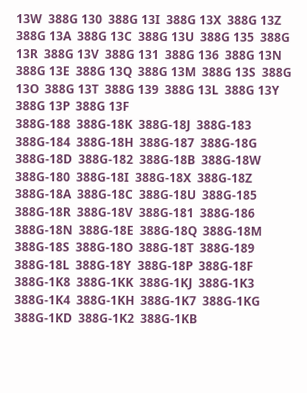13W  388G 130  388G 13I  388G 13X  388G 13Z  388G 13A  388G 13C  388G 13U  388G 135  388G 13R  388G 13V  388G 131  388G 136  388G 13N  388G 13E  388G 13Q  388G 13M  388G 13S  388G 13O  388G 13T  388G 139  388G 13L  388G 13Y  388G 13P  388G 13F
388G-188  388G-18K  388G-18J  388G-183  388G-184  388G-18H  388G-187  388G-18G  388G-18D  388G-182  388G-18B  388G-18W  388G-180  388G-18I  388G-18X  388G-18Z  388G-18A  388G-18C  388G-18U  388G-185  388G-18R  388G-18V  388G-181  388G-186  388G-18N  388G-18E  388G-18Q  388G-18M  388G-18S  388G-18O  388G-18T  388G-189  388G-18L  388G-18Y  388G-18P  388G-18F
388G-1K8  388G-1KK  388G-1KJ  388G-1K3  388G-1K4  388G-1KH  388G-1K7  388G-1KG  388G-1KD  388G-1K2  388G-1KB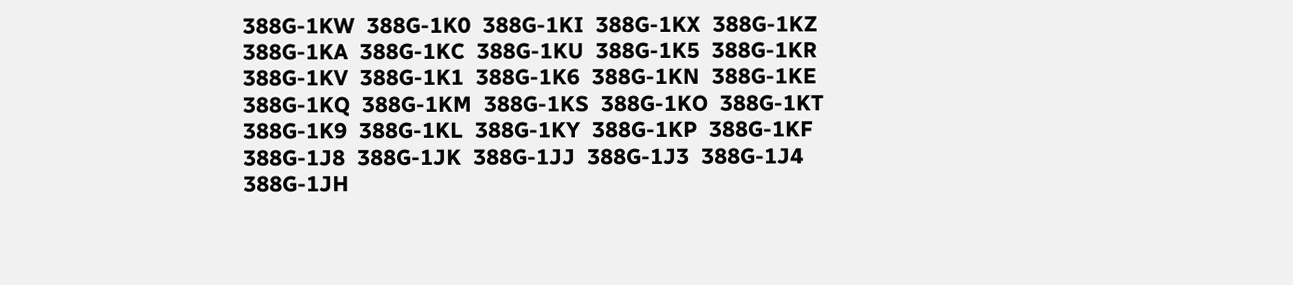388G-1KW  388G-1K0  388G-1KI  388G-1KX  388G-1KZ  388G-1KA  388G-1KC  388G-1KU  388G-1K5  388G-1KR  388G-1KV  388G-1K1  388G-1K6  388G-1KN  388G-1KE  388G-1KQ  388G-1KM  388G-1KS  388G-1KO  388G-1KT  388G-1K9  388G-1KL  388G-1KY  388G-1KP  388G-1KF
388G-1J8  388G-1JK  388G-1JJ  388G-1J3  388G-1J4  388G-1JH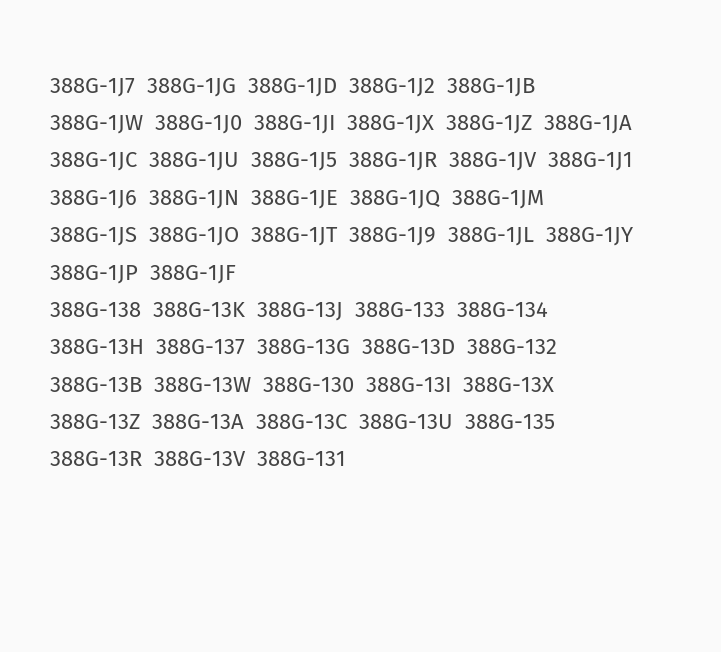388G-1J7  388G-1JG  388G-1JD  388G-1J2  388G-1JB  388G-1JW  388G-1J0  388G-1JI  388G-1JX  388G-1JZ  388G-1JA  388G-1JC  388G-1JU  388G-1J5  388G-1JR  388G-1JV  388G-1J1  388G-1J6  388G-1JN  388G-1JE  388G-1JQ  388G-1JM  388G-1JS  388G-1JO  388G-1JT  388G-1J9  388G-1JL  388G-1JY  388G-1JP  388G-1JF
388G-138  388G-13K  388G-13J  388G-133  388G-134  388G-13H  388G-137  388G-13G  388G-13D  388G-132  388G-13B  388G-13W  388G-130  388G-13I  388G-13X  388G-13Z  388G-13A  388G-13C  388G-13U  388G-135  388G-13R  388G-13V  388G-131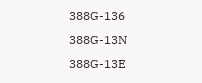388G-136  388G-13N  388G-13E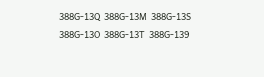388G-13Q  388G-13M  388G-13S  388G-13O  388G-13T  388G-139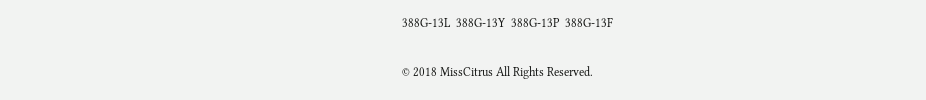388G-13L  388G-13Y  388G-13P  388G-13F

© 2018 MissCitrus All Rights Reserved.